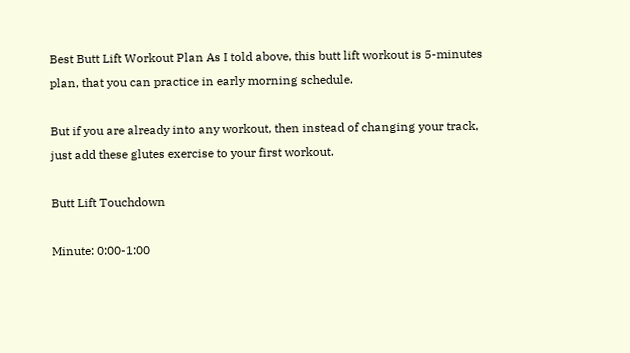Best Butt Lift Workout Plan As I told above, this butt lift workout is 5-minutes plan, that you can practice in early morning schedule.

But if you are already into any workout, then instead of changing your track, just add these glutes exercise to your first workout.

Butt Lift Touchdown

Minute: 0:00-1:00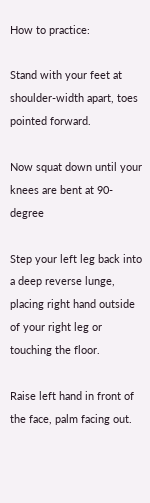How to practice:

Stand with your feet at shoulder-width apart, toes pointed forward.

Now squat down until your knees are bent at 90-degree

Step your left leg back into a deep reverse lunge, placing right hand outside of your right leg or touching the floor.

Raise left hand in front of the face, palm facing out.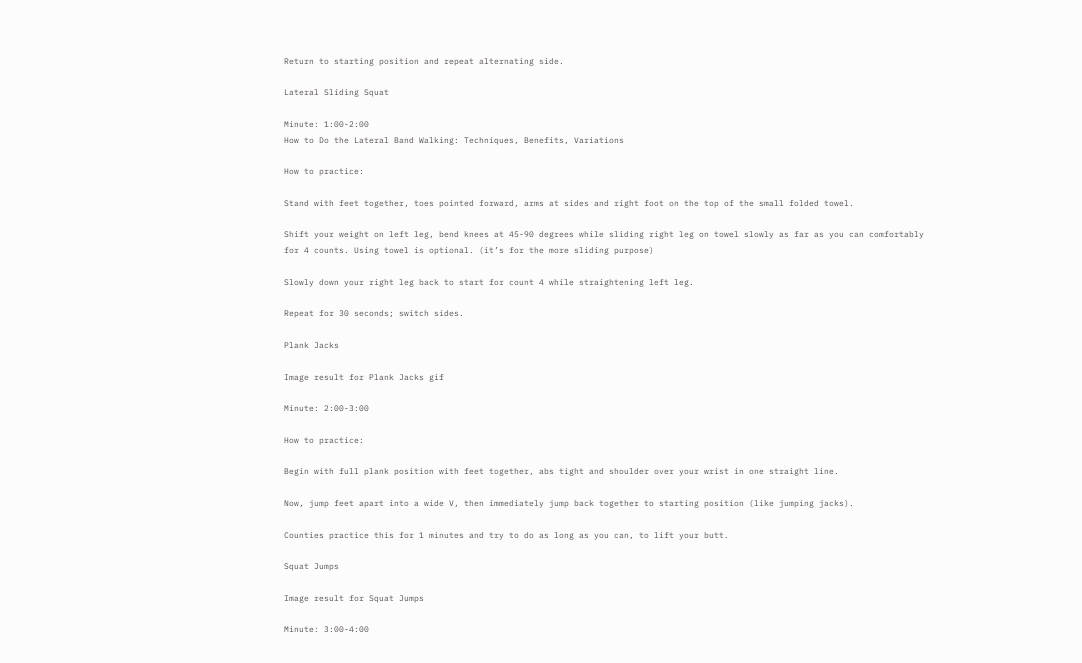Return to starting position and repeat alternating side.

Lateral Sliding Squat

Minute: 1:00-2:00
How to Do the Lateral Band Walking: Techniques, Benefits, Variations

How to practice:

Stand with feet together, toes pointed forward, arms at sides and right foot on the top of the small folded towel.

Shift your weight on left leg, bend knees at 45-90 degrees while sliding right leg on towel slowly as far as you can comfortably for 4 counts. Using towel is optional. (it’s for the more sliding purpose)

Slowly down your right leg back to start for count 4 while straightening left leg.

Repeat for 30 seconds; switch sides.

Plank Jacks

Image result for Plank Jacks gif

Minute: 2:00-3:00

How to practice:

Begin with full plank position with feet together, abs tight and shoulder over your wrist in one straight line.

Now, jump feet apart into a wide V, then immediately jump back together to starting position (like jumping jacks).

Counties practice this for 1 minutes and try to do as long as you can, to lift your butt.

Squat Jumps

Image result for Squat Jumps

Minute: 3:00-4:00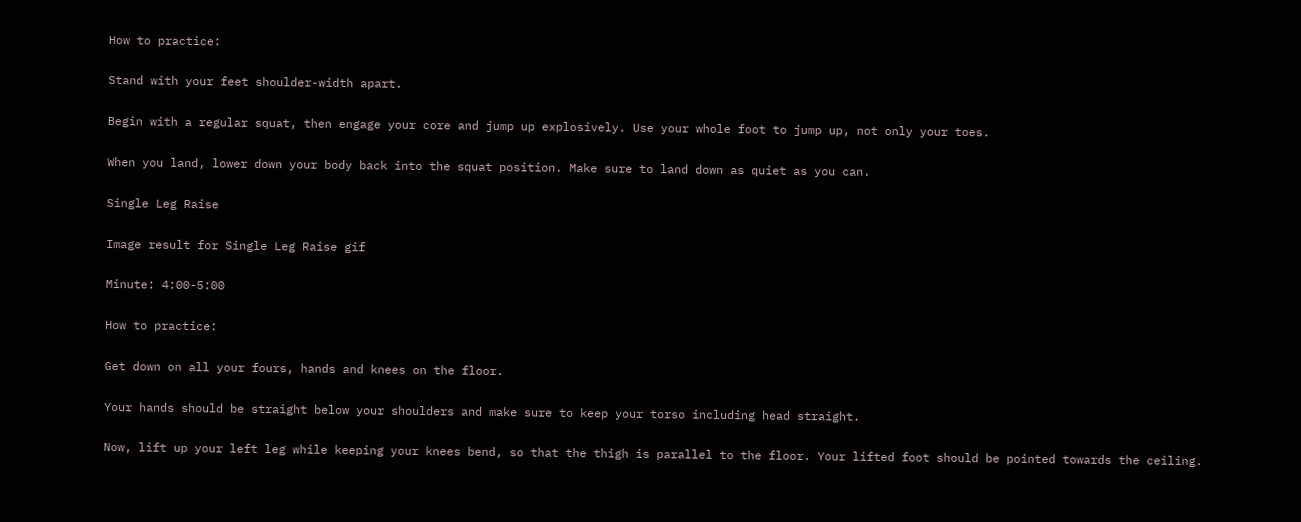How to practice:

Stand with your feet shoulder-width apart.

Begin with a regular squat, then engage your core and jump up explosively. Use your whole foot to jump up, not only your toes.

When you land, lower down your body back into the squat position. Make sure to land down as quiet as you can.

Single Leg Raise

Image result for Single Leg Raise gif

Minute: 4:00-5:00

How to practice:

Get down on all your fours, hands and knees on the floor.

Your hands should be straight below your shoulders and make sure to keep your torso including head straight.

Now, lift up your left leg while keeping your knees bend, so that the thigh is parallel to the floor. Your lifted foot should be pointed towards the ceiling.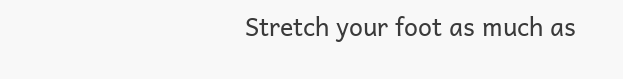Stretch your foot as much as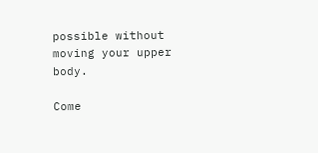possible without moving your upper body.

Come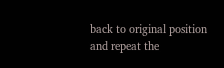back to original position and repeat the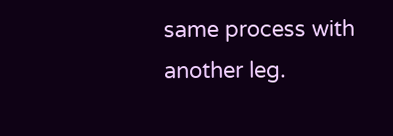same process with another leg.